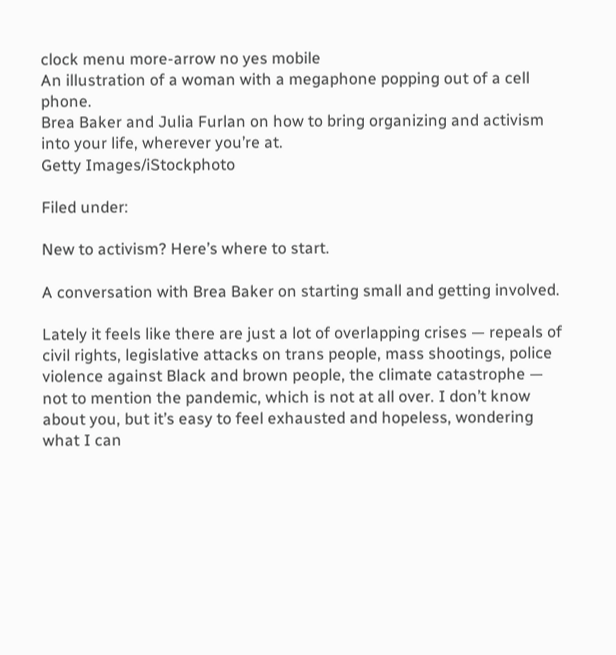clock menu more-arrow no yes mobile
An illustration of a woman with a megaphone popping out of a cell phone.
Brea Baker and Julia Furlan on how to bring organizing and activism into your life, wherever you’re at.
Getty Images/iStockphoto

Filed under:

New to activism? Here’s where to start.

A conversation with Brea Baker on starting small and getting involved.

Lately it feels like there are just a lot of overlapping crises — repeals of civil rights, legislative attacks on trans people, mass shootings, police violence against Black and brown people, the climate catastrophe — not to mention the pandemic, which is not at all over. I don’t know about you, but it’s easy to feel exhausted and hopeless, wondering what I can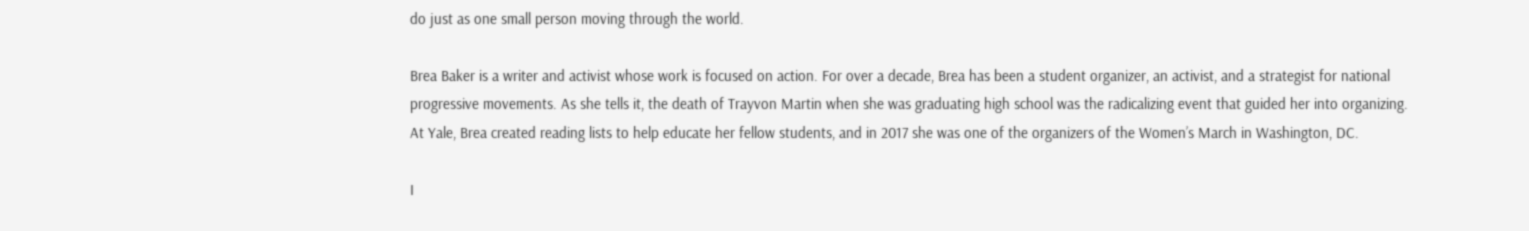do just as one small person moving through the world.

Brea Baker is a writer and activist whose work is focused on action. For over a decade, Brea has been a student organizer, an activist, and a strategist for national progressive movements. As she tells it, the death of Trayvon Martin when she was graduating high school was the radicalizing event that guided her into organizing. At Yale, Brea created reading lists to help educate her fellow students, and in 2017 she was one of the organizers of the Women’s March in Washington, DC.

I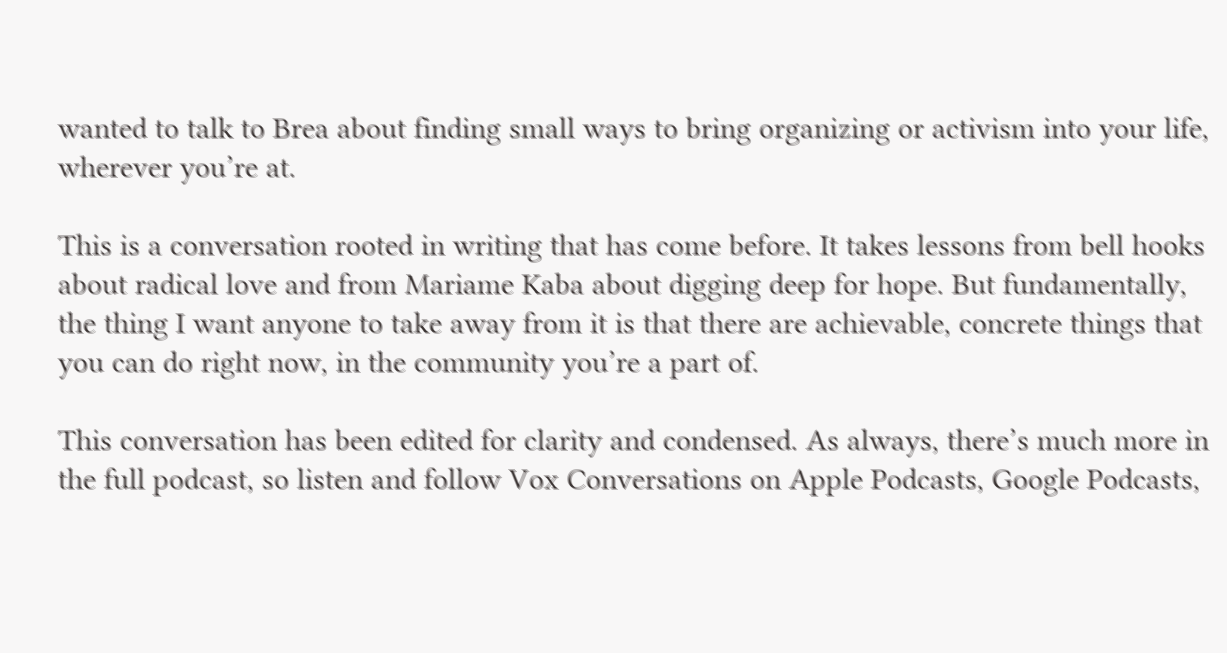wanted to talk to Brea about finding small ways to bring organizing or activism into your life, wherever you’re at.

This is a conversation rooted in writing that has come before. It takes lessons from bell hooks about radical love and from Mariame Kaba about digging deep for hope. But fundamentally, the thing I want anyone to take away from it is that there are achievable, concrete things that you can do right now, in the community you’re a part of.

This conversation has been edited for clarity and condensed. As always, there’s much more in the full podcast, so listen and follow Vox Conversations on Apple Podcasts, Google Podcasts,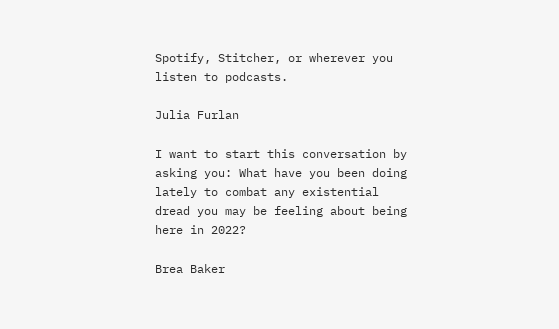Spotify, Stitcher, or wherever you listen to podcasts.

Julia Furlan

I want to start this conversation by asking you: What have you been doing lately to combat any existential dread you may be feeling about being here in 2022?

Brea Baker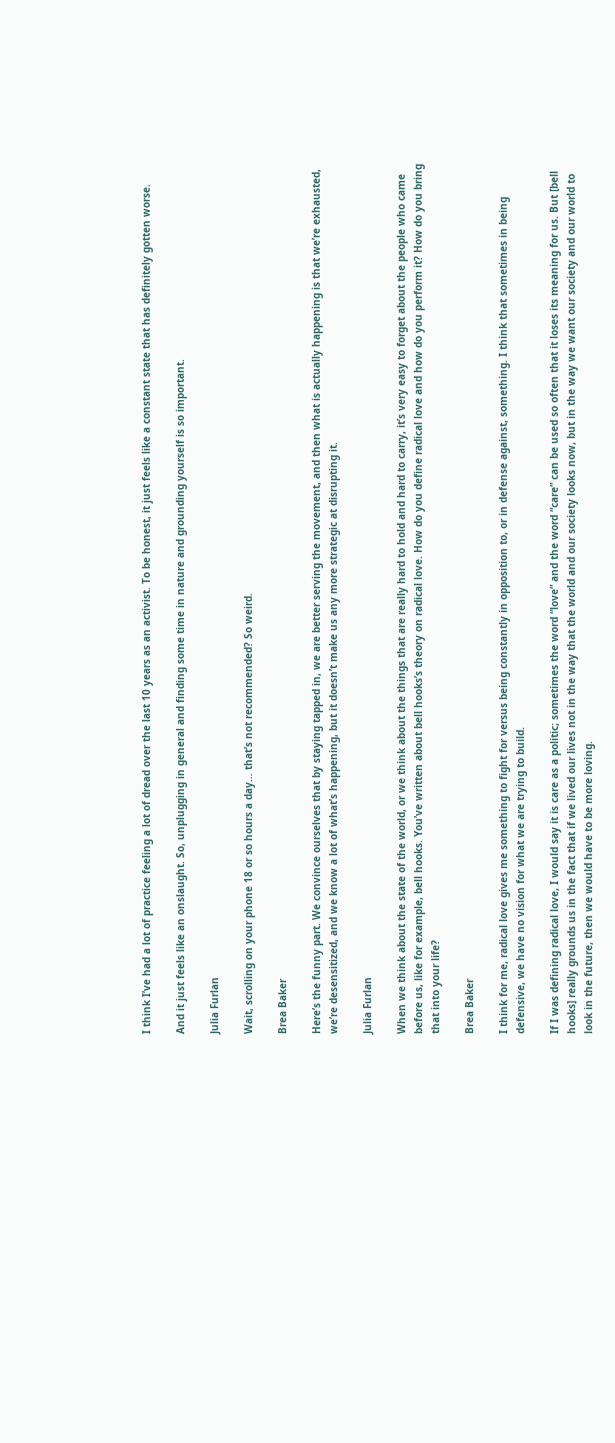I think I’ve had a lot of practice feeling a lot of dread over the last 10 years as an activist. To be honest, it just feels like a constant state that has definitely gotten worse.

And it just feels like an onslaught. So, unplugging in general and finding some time in nature and grounding yourself is so important.

Julia Furlan

Wait, scrolling on your phone 18 or so hours a day… that’s not recommended? So weird.

Brea Baker

Here’s the funny part. We convince ourselves that by staying tapped in, we are better serving the movement, and then what is actually happening is that we’re exhausted, we’re desensitized, and we know a lot of what’s happening, but it doesn’t make us any more strategic at disrupting it.

Julia Furlan

When we think about the state of the world, or we think about the things that are really hard to hold and hard to carry, it’s very easy to forget about the people who came before us, like for example, bell hooks. You’ve written about bell hooks’s theory on radical love. How do you define radical love and how do you perform it? How do you bring that into your life?

Brea Baker

I think for me, radical love gives me something to fight for versus being constantly in opposition to, or in defense against, something. I think that sometimes in being defensive, we have no vision for what we are trying to build.

If I was defining radical love, I would say it is care as a politic; sometimes the word “love” and the word “care” can be used so often that it loses its meaning for us. But [bell hooks] really grounds us in the fact that if we lived our lives not in the way that the world and our society looks now, but in the way we want our society and our world to look in the future, then we would have to be more loving.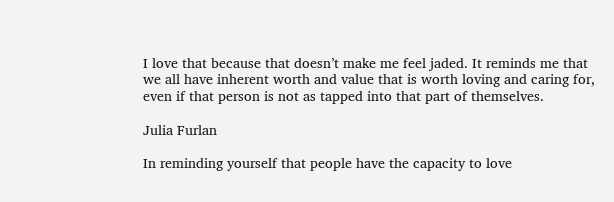I love that because that doesn’t make me feel jaded. It reminds me that we all have inherent worth and value that is worth loving and caring for, even if that person is not as tapped into that part of themselves.

Julia Furlan

In reminding yourself that people have the capacity to love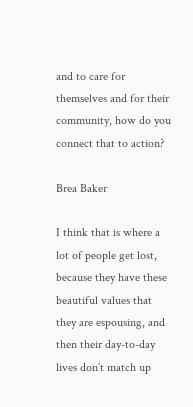and to care for themselves and for their community, how do you connect that to action?

Brea Baker

I think that is where a lot of people get lost, because they have these beautiful values that they are espousing, and then their day-to-day lives don’t match up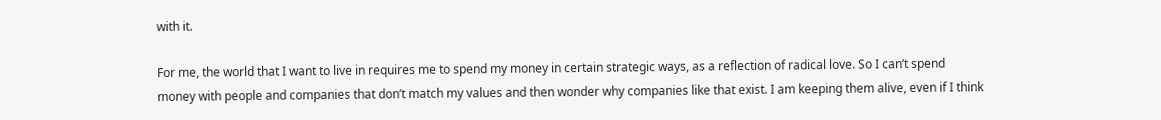with it.

For me, the world that I want to live in requires me to spend my money in certain strategic ways, as a reflection of radical love. So I can’t spend money with people and companies that don’t match my values and then wonder why companies like that exist. I am keeping them alive, even if I think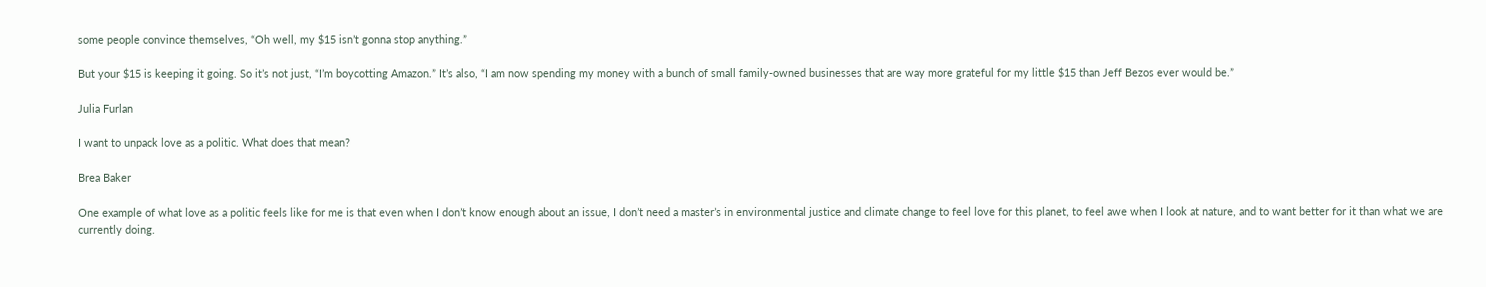some people convince themselves, “Oh well, my $15 isn’t gonna stop anything.”

But your $15 is keeping it going. So it’s not just, “I’m boycotting Amazon.” It’s also, “I am now spending my money with a bunch of small family-owned businesses that are way more grateful for my little $15 than Jeff Bezos ever would be.”

Julia Furlan

I want to unpack love as a politic. What does that mean?

Brea Baker

One example of what love as a politic feels like for me is that even when I don’t know enough about an issue, I don’t need a master’s in environmental justice and climate change to feel love for this planet, to feel awe when I look at nature, and to want better for it than what we are currently doing.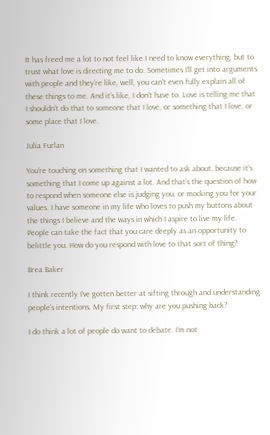It has freed me a lot to not feel like I need to know everything, but to trust what love is directing me to do. Sometimes I’ll get into arguments with people and they’re like, well, you can’t even fully explain all of these things to me. And it’s like, I don’t have to. Love is telling me that I shouldn’t do that to someone that I love, or something that I love, or some place that I love.

Julia Furlan

You’re touching on something that I wanted to ask about, because it’s something that I come up against a lot. And that’s the question of how to respond when someone else is judging you, or mocking you for your values. I have someone in my life who loves to push my buttons about the things I believe and the ways in which I aspire to live my life. People can take the fact that you care deeply as an opportunity to belittle you. How do you respond with love to that sort of thing?

Brea Baker

I think recently I’ve gotten better at sifting through and understanding people’s intentions. My first step: why are you pushing back?

I do think a lot of people do want to debate. I’m not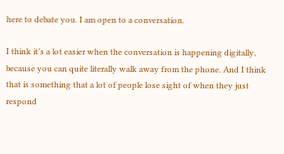here to debate you. I am open to a conversation.

I think it’s a lot easier when the conversation is happening digitally, because you can quite literally walk away from the phone. And I think that is something that a lot of people lose sight of when they just respond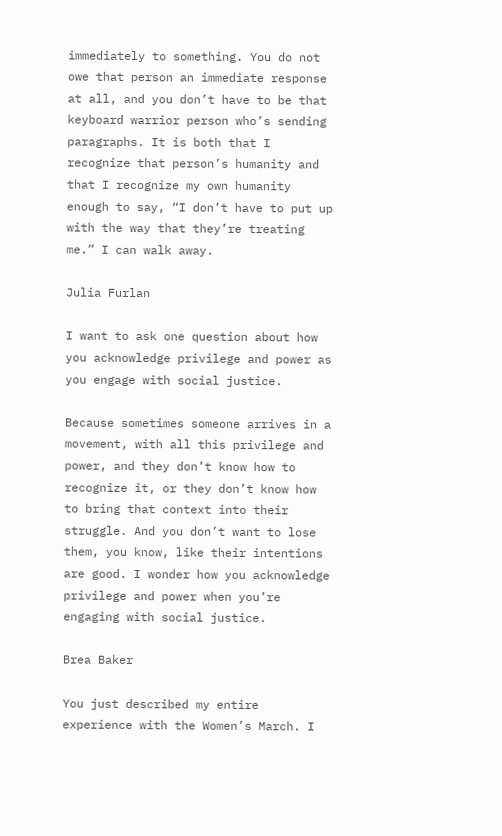immediately to something. You do not owe that person an immediate response at all, and you don’t have to be that keyboard warrior person who’s sending paragraphs. It is both that I recognize that person’s humanity and that I recognize my own humanity enough to say, “I don’t have to put up with the way that they’re treating me.” I can walk away.

Julia Furlan

I want to ask one question about how you acknowledge privilege and power as you engage with social justice.

Because sometimes someone arrives in a movement, with all this privilege and power, and they don’t know how to recognize it, or they don’t know how to bring that context into their struggle. And you don’t want to lose them, you know, like their intentions are good. I wonder how you acknowledge privilege and power when you’re engaging with social justice.

Brea Baker

You just described my entire experience with the Women’s March. I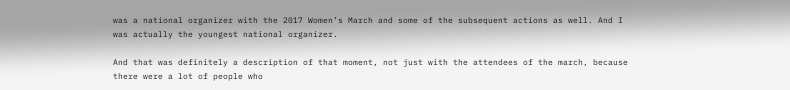was a national organizer with the 2017 Women’s March and some of the subsequent actions as well. And I was actually the youngest national organizer.

And that was definitely a description of that moment, not just with the attendees of the march, because there were a lot of people who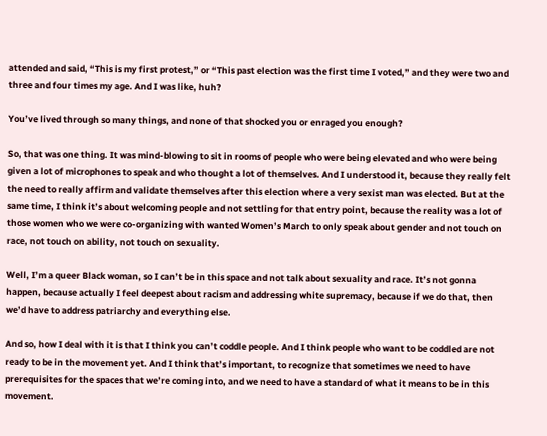attended and said, “This is my first protest,” or “This past election was the first time I voted,” and they were two and three and four times my age. And I was like, huh?

You’ve lived through so many things, and none of that shocked you or enraged you enough?

So, that was one thing. It was mind-blowing to sit in rooms of people who were being elevated and who were being given a lot of microphones to speak and who thought a lot of themselves. And I understood it, because they really felt the need to really affirm and validate themselves after this election where a very sexist man was elected. But at the same time, I think it’s about welcoming people and not settling for that entry point, because the reality was a lot of those women who we were co-organizing with wanted Women’s March to only speak about gender and not touch on race, not touch on ability, not touch on sexuality.

Well, I’m a queer Black woman, so I can’t be in this space and not talk about sexuality and race. It’s not gonna happen, because actually I feel deepest about racism and addressing white supremacy, because if we do that, then we’d have to address patriarchy and everything else.

And so, how I deal with it is that I think you can’t coddle people. And I think people who want to be coddled are not ready to be in the movement yet. And I think that’s important, to recognize that sometimes we need to have prerequisites for the spaces that we’re coming into, and we need to have a standard of what it means to be in this movement.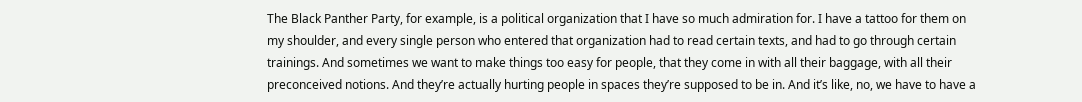The Black Panther Party, for example, is a political organization that I have so much admiration for. I have a tattoo for them on my shoulder, and every single person who entered that organization had to read certain texts, and had to go through certain trainings. And sometimes we want to make things too easy for people, that they come in with all their baggage, with all their preconceived notions. And they’re actually hurting people in spaces they’re supposed to be in. And it’s like, no, we have to have a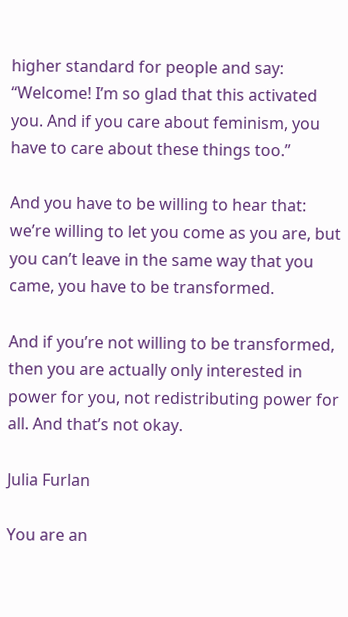higher standard for people and say: “Welcome! I’m so glad that this activated you. And if you care about feminism, you have to care about these things too.”

And you have to be willing to hear that: we’re willing to let you come as you are, but you can’t leave in the same way that you came, you have to be transformed.

And if you’re not willing to be transformed, then you are actually only interested in power for you, not redistributing power for all. And that’s not okay.

Julia Furlan

You are an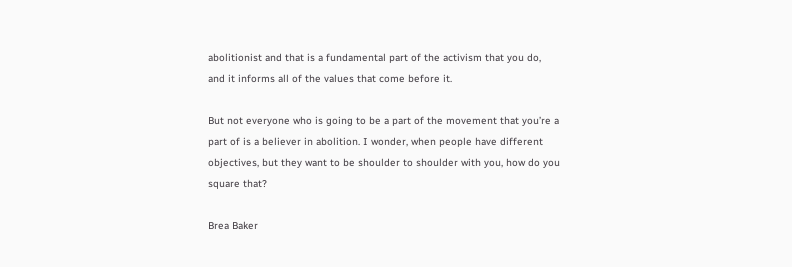abolitionist and that is a fundamental part of the activism that you do, and it informs all of the values that come before it.

But not everyone who is going to be a part of the movement that you’re a part of is a believer in abolition. I wonder, when people have different objectives, but they want to be shoulder to shoulder with you, how do you square that?

Brea Baker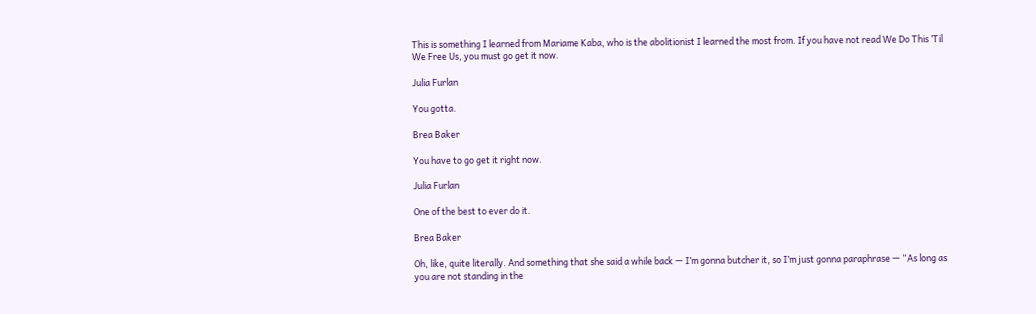This is something I learned from Mariame Kaba, who is the abolitionist I learned the most from. If you have not read We Do This ’Til We Free Us, you must go get it now.

Julia Furlan

You gotta.

Brea Baker

You have to go get it right now.

Julia Furlan

One of the best to ever do it.

Brea Baker

Oh, like, quite literally. And something that she said a while back — I’m gonna butcher it, so I’m just gonna paraphrase — “As long as you are not standing in the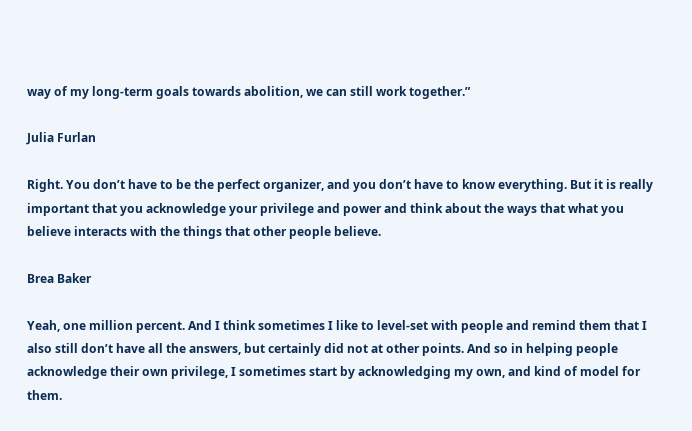way of my long-term goals towards abolition, we can still work together.”

Julia Furlan

Right. You don’t have to be the perfect organizer, and you don’t have to know everything. But it is really important that you acknowledge your privilege and power and think about the ways that what you believe interacts with the things that other people believe.

Brea Baker

Yeah, one million percent. And I think sometimes I like to level-set with people and remind them that I also still don’t have all the answers, but certainly did not at other points. And so in helping people acknowledge their own privilege, I sometimes start by acknowledging my own, and kind of model for them.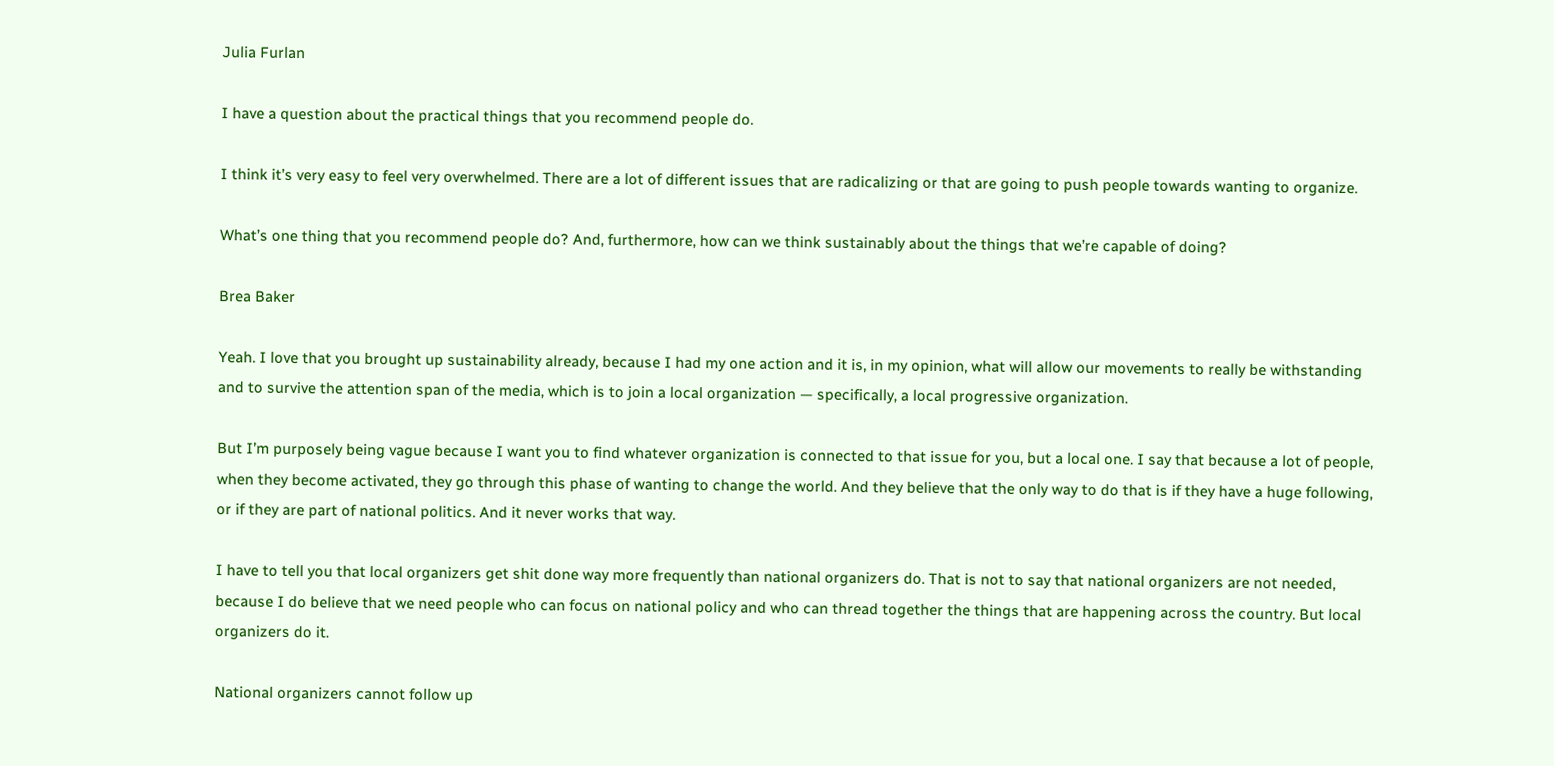Julia Furlan

I have a question about the practical things that you recommend people do.

I think it’s very easy to feel very overwhelmed. There are a lot of different issues that are radicalizing or that are going to push people towards wanting to organize.

What’s one thing that you recommend people do? And, furthermore, how can we think sustainably about the things that we’re capable of doing?

Brea Baker

Yeah. I love that you brought up sustainability already, because I had my one action and it is, in my opinion, what will allow our movements to really be withstanding and to survive the attention span of the media, which is to join a local organization — specifically, a local progressive organization.

But I’m purposely being vague because I want you to find whatever organization is connected to that issue for you, but a local one. I say that because a lot of people, when they become activated, they go through this phase of wanting to change the world. And they believe that the only way to do that is if they have a huge following, or if they are part of national politics. And it never works that way.

I have to tell you that local organizers get shit done way more frequently than national organizers do. That is not to say that national organizers are not needed, because I do believe that we need people who can focus on national policy and who can thread together the things that are happening across the country. But local organizers do it.

National organizers cannot follow up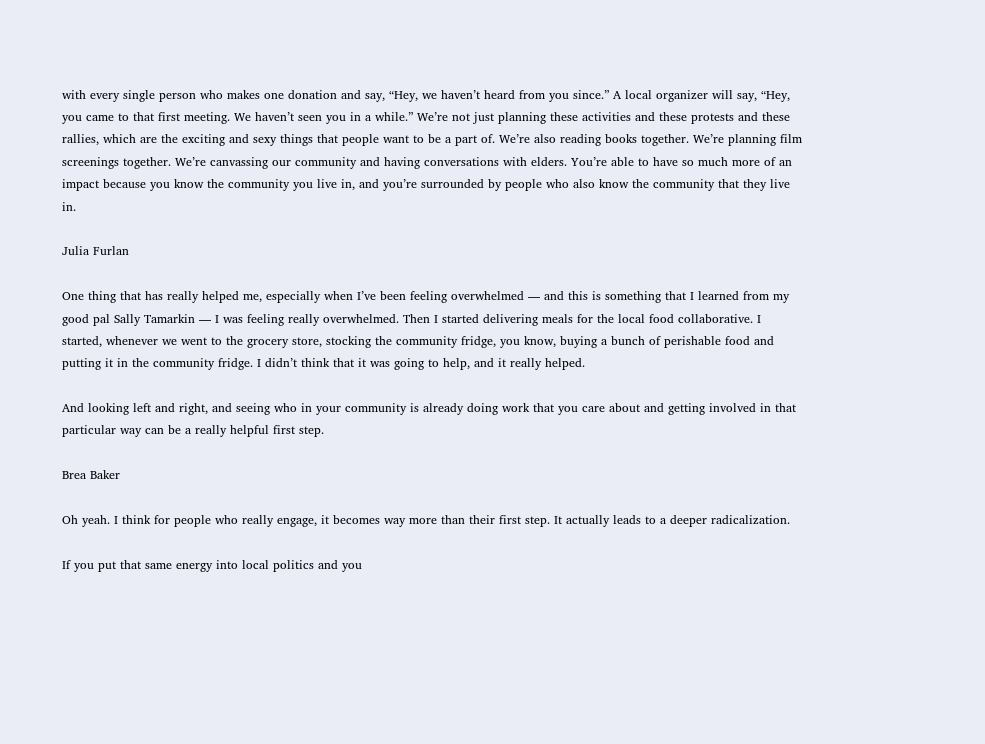with every single person who makes one donation and say, “Hey, we haven’t heard from you since.” A local organizer will say, “Hey, you came to that first meeting. We haven’t seen you in a while.” We’re not just planning these activities and these protests and these rallies, which are the exciting and sexy things that people want to be a part of. We’re also reading books together. We’re planning film screenings together. We’re canvassing our community and having conversations with elders. You’re able to have so much more of an impact because you know the community you live in, and you’re surrounded by people who also know the community that they live in.

Julia Furlan

One thing that has really helped me, especially when I’ve been feeling overwhelmed — and this is something that I learned from my good pal Sally Tamarkin — I was feeling really overwhelmed. Then I started delivering meals for the local food collaborative. I started, whenever we went to the grocery store, stocking the community fridge, you know, buying a bunch of perishable food and putting it in the community fridge. I didn’t think that it was going to help, and it really helped.

And looking left and right, and seeing who in your community is already doing work that you care about and getting involved in that particular way can be a really helpful first step.

Brea Baker

Oh yeah. I think for people who really engage, it becomes way more than their first step. It actually leads to a deeper radicalization.

If you put that same energy into local politics and you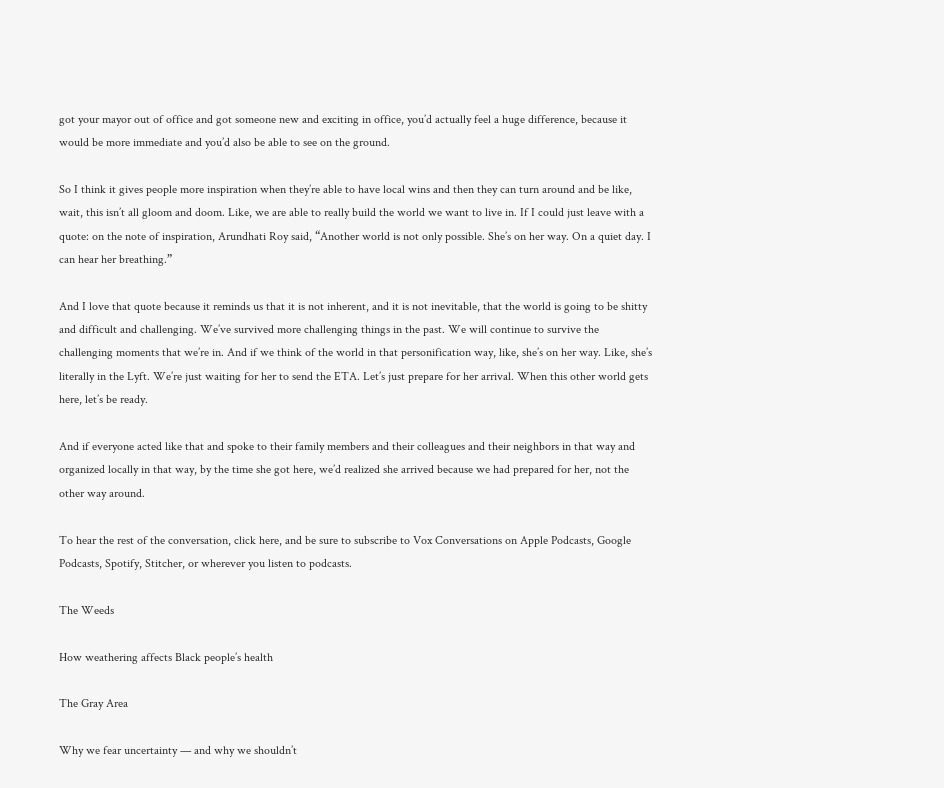got your mayor out of office and got someone new and exciting in office, you’d actually feel a huge difference, because it would be more immediate and you’d also be able to see on the ground.

So I think it gives people more inspiration when they’re able to have local wins and then they can turn around and be like, wait, this isn’t all gloom and doom. Like, we are able to really build the world we want to live in. If I could just leave with a quote: on the note of inspiration, Arundhati Roy said, “Another world is not only possible. She’s on her way. On a quiet day. I can hear her breathing.”

And I love that quote because it reminds us that it is not inherent, and it is not inevitable, that the world is going to be shitty and difficult and challenging. We’ve survived more challenging things in the past. We will continue to survive the challenging moments that we’re in. And if we think of the world in that personification way, like, she’s on her way. Like, she’s literally in the Lyft. We’re just waiting for her to send the ETA. Let’s just prepare for her arrival. When this other world gets here, let’s be ready.

And if everyone acted like that and spoke to their family members and their colleagues and their neighbors in that way and organized locally in that way, by the time she got here, we’d realized she arrived because we had prepared for her, not the other way around.

To hear the rest of the conversation, click here, and be sure to subscribe to Vox Conversations on Apple Podcasts, Google Podcasts, Spotify, Stitcher, or wherever you listen to podcasts.

The Weeds

How weathering affects Black people’s health

The Gray Area

Why we fear uncertainty — and why we shouldn’t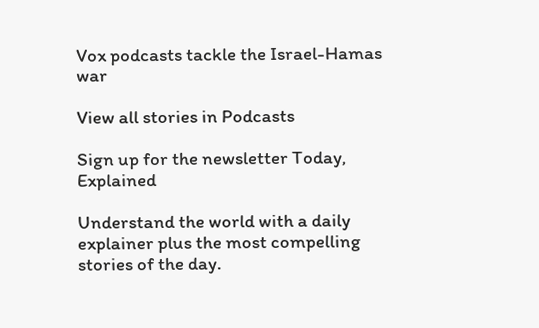Vox podcasts tackle the Israel-Hamas war

View all stories in Podcasts

Sign up for the newsletter Today, Explained

Understand the world with a daily explainer plus the most compelling stories of the day.